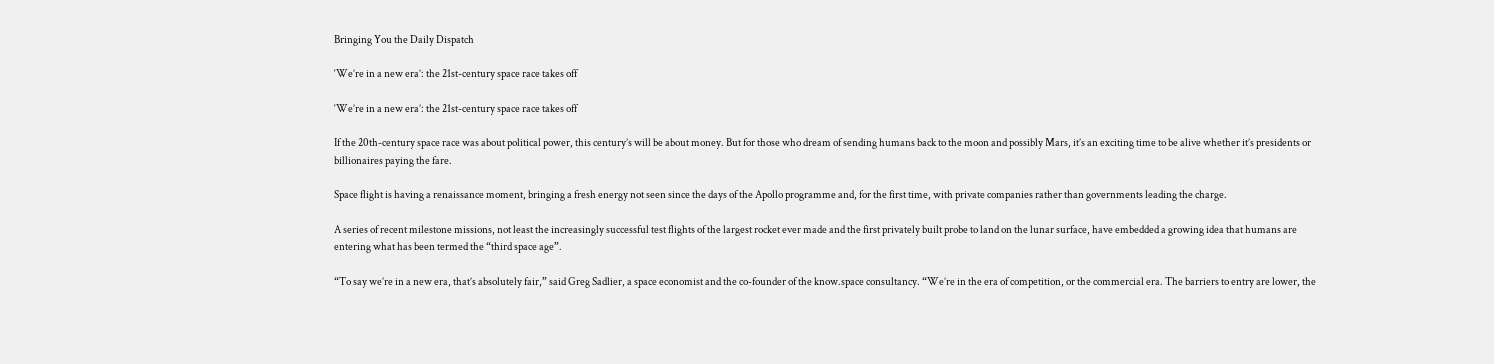Bringing You the Daily Dispatch

‘We’re in a new era’: the 21st-century space race takes off

‘We’re in a new era’: the 21st-century space race takes off

If the 20th-century space race was about political power, this century’s will be about money. But for those who dream of sending humans back to the moon and possibly Mars, it’s an exciting time to be alive whether it’s presidents or billionaires paying the fare.

Space flight is having a renaissance moment, bringing a fresh energy not seen since the days of the Apollo programme and, for the first time, with private companies rather than governments leading the charge.

A series of recent milestone missions, not least the increasingly successful test flights of the largest rocket ever made and the first privately built probe to land on the lunar surface, have embedded a growing idea that humans are entering what has been termed the “third space age”.

“To say we’re in a new era, that’s absolutely fair,” said Greg Sadlier, a space economist and the co-founder of the know.space consultancy. “We’re in the era of competition, or the commercial era. The barriers to entry are lower, the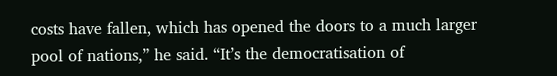costs have fallen, which has opened the doors to a much larger pool of nations,” he said. “It’s the democratisation of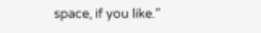space, if you like.”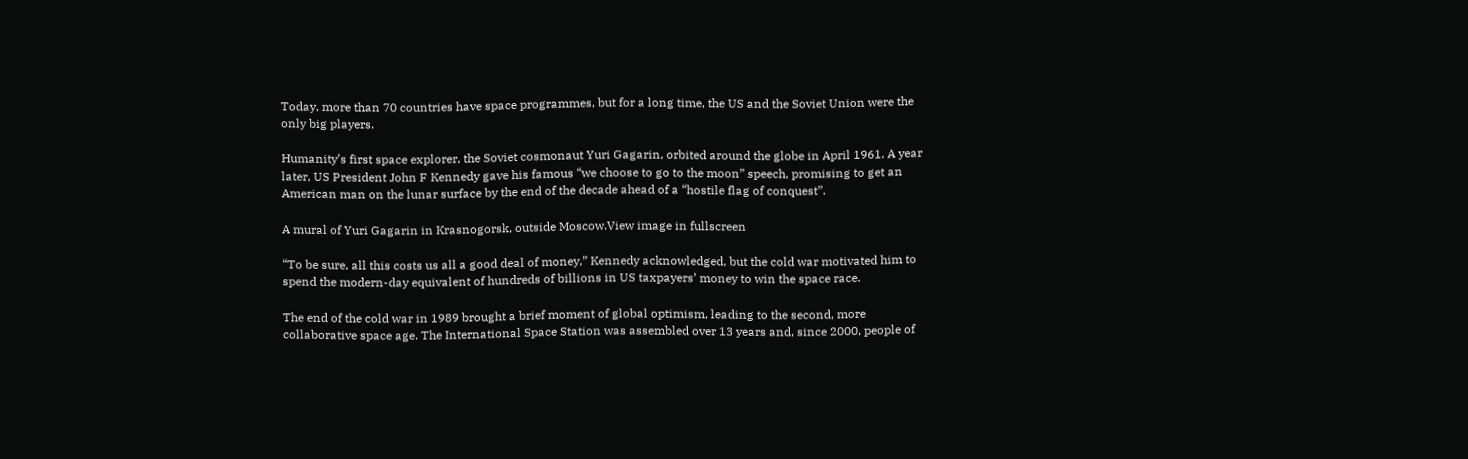Today, more than 70 countries have space programmes, but for a long time, the US and the Soviet Union were the only big players.

Humanity’s first space explorer, the Soviet cosmonaut Yuri Gagarin, orbited around the globe in April 1961. A year later, US President John F Kennedy gave his famous “we choose to go to the moon” speech, promising to get an American man on the lunar surface by the end of the decade ahead of a “hostile flag of conquest”.

A mural of Yuri Gagarin in Krasnogorsk, outside Moscow.View image in fullscreen

“To be sure, all this costs us all a good deal of money,” Kennedy acknowledged, but the cold war motivated him to spend the modern-day equivalent of hundreds of billions in US taxpayers’ money to win the space race.

The end of the cold war in 1989 brought a brief moment of global optimism, leading to the second, more collaborative space age. The International Space Station was assembled over 13 years and, since 2000, people of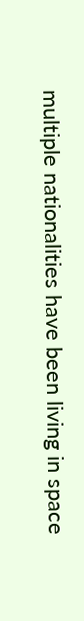multiple nationalities have been living in space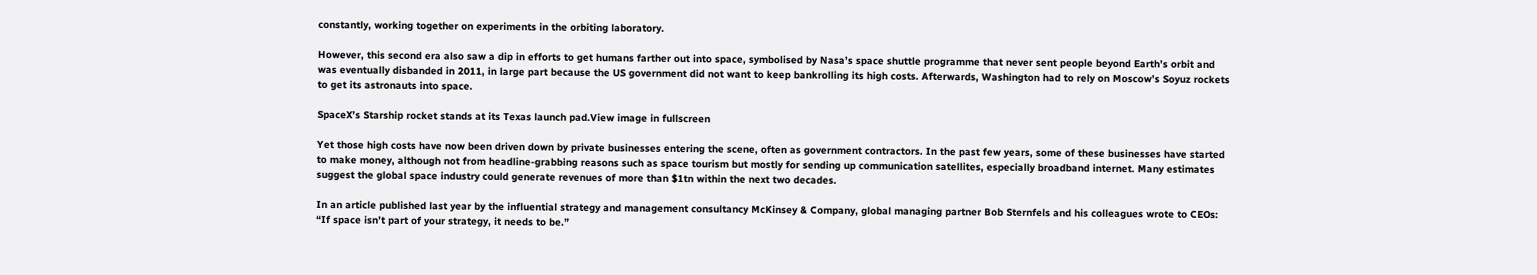constantly, working together on experiments in the orbiting laboratory.

However, this second era also saw a dip in efforts to get humans farther out into space, symbolised by Nasa’s space shuttle programme that never sent people beyond Earth’s orbit and was eventually disbanded in 2011, in large part because the US government did not want to keep bankrolling its high costs. Afterwards, Washington had to rely on Moscow’s Soyuz rockets to get its astronauts into space.

SpaceX’s Starship rocket stands at its Texas launch pad.View image in fullscreen

Yet those high costs have now been driven down by private businesses entering the scene, often as government contractors. In the past few years, some of these businesses have started to make money, although not from headline-grabbing reasons such as space tourism but mostly for sending up communication satellites, especially broadband internet. Many estimates suggest the global space industry could generate revenues of more than $1tn within the next two decades.

In an article published last year by the influential strategy and management consultancy McKinsey & Company, global managing partner Bob Sternfels and his colleagues wrote to CEOs: “If space isn’t part of your strategy, it needs to be.”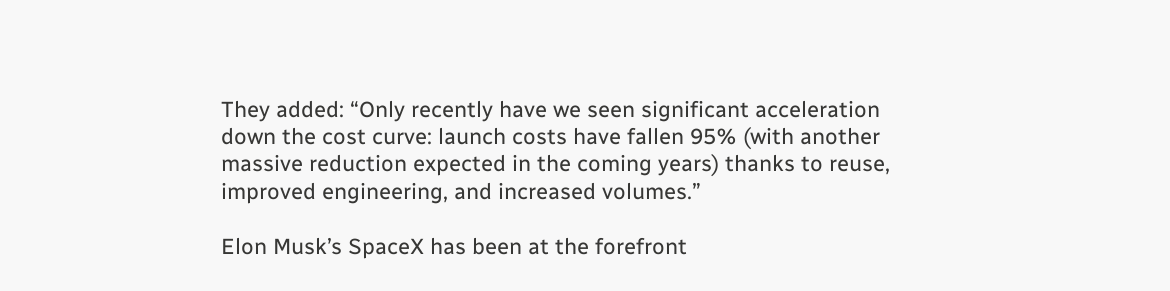They added: “Only recently have we seen significant acceleration down the cost curve: launch costs have fallen 95% (with another massive reduction expected in the coming years) thanks to reuse, improved engineering, and increased volumes.”

Elon Musk’s SpaceX has been at the forefront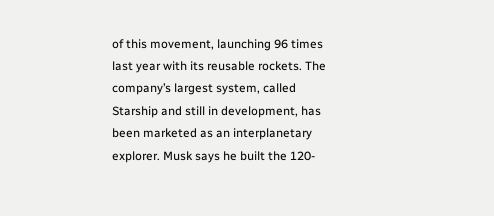of this movement, launching 96 times last year with its reusable rockets. The company’s largest system, called Starship and still in development, has been marketed as an interplanetary explorer. Musk says he built the 120-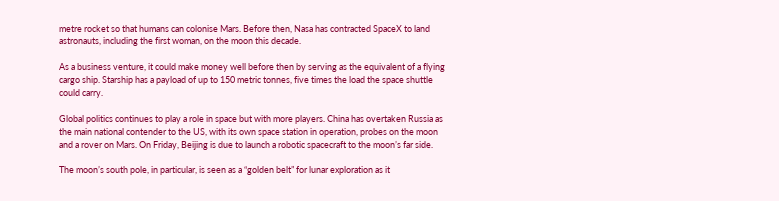metre rocket so that humans can colonise Mars. Before then, Nasa has contracted SpaceX to land astronauts, including the first woman, on the moon this decade.

As a business venture, it could make money well before then by serving as the equivalent of a flying cargo ship. Starship has a payload of up to 150 metric tonnes, five times the load the space shuttle could carry.

Global politics continues to play a role in space but with more players. China has overtaken Russia as the main national contender to the US, with its own space station in operation, probes on the moon and a rover on Mars. On Friday, Beijing is due to launch a robotic spacecraft to the moon’s far side.

The moon’s south pole, in particular, is seen as a “golden belt” for lunar exploration as it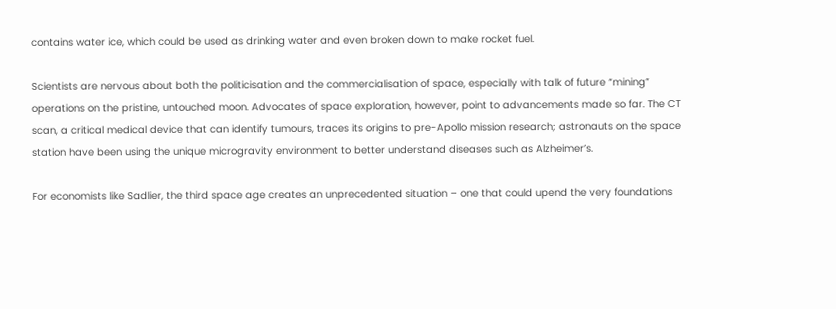contains water ice, which could be used as drinking water and even broken down to make rocket fuel.

Scientists are nervous about both the politicisation and the commercialisation of space, especially with talk of future “mining” operations on the pristine, untouched moon. Advocates of space exploration, however, point to advancements made so far. The CT scan, a critical medical device that can identify tumours, traces its origins to pre-Apollo mission research; astronauts on the space station have been using the unique microgravity environment to better understand diseases such as Alzheimer’s.

For economists like Sadlier, the third space age creates an unprecedented situation – one that could upend the very foundations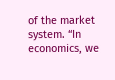of the market system. “In economics, we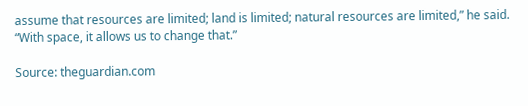assume that resources are limited; land is limited; natural resources are limited,” he said. “With space, it allows us to change that.”

Source: theguardian.com